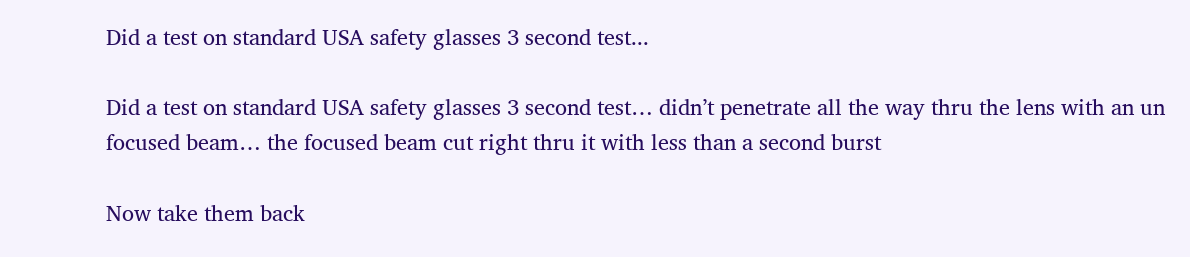Did a test on standard USA safety glasses 3 second test...

Did a test on standard USA safety glasses 3 second test… didn’t penetrate all the way thru the lens with an un focused beam… the focused beam cut right thru it with less than a second burst

Now take them back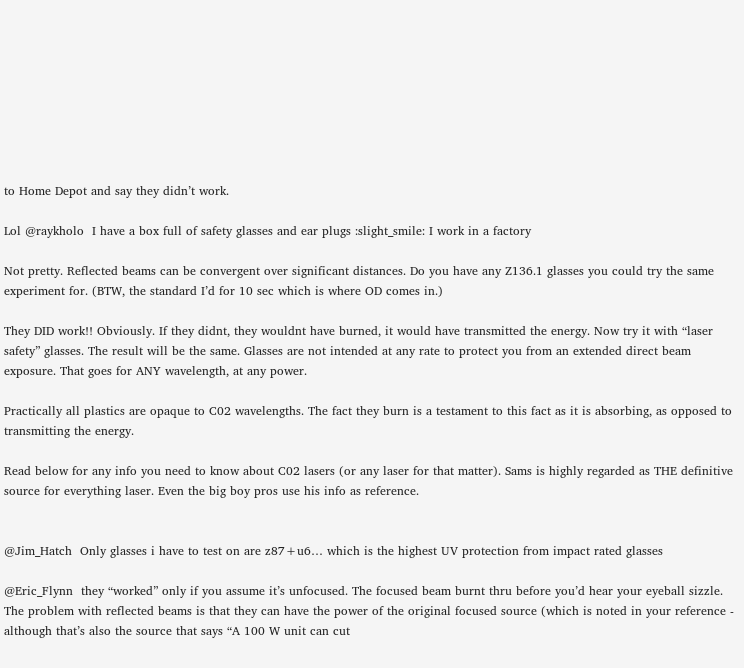to Home Depot and say they didn’t work.

Lol @raykholo  I have a box full of safety glasses and ear plugs :slight_smile: I work in a factory

Not pretty. Reflected beams can be convergent over significant distances. Do you have any Z136.1 glasses you could try the same experiment for. (BTW, the standard I’d for 10 sec which is where OD comes in.)

They DID work!! Obviously. If they didnt, they wouldnt have burned, it would have transmitted the energy. Now try it with “laser safety” glasses. The result will be the same. Glasses are not intended at any rate to protect you from an extended direct beam exposure. That goes for ANY wavelength, at any power.

Practically all plastics are opaque to C02 wavelengths. The fact they burn is a testament to this fact as it is absorbing, as opposed to transmitting the energy.

Read below for any info you need to know about C02 lasers (or any laser for that matter). Sams is highly regarded as THE definitive source for everything laser. Even the big boy pros use his info as reference.


@Jim_Hatch  Only glasses i have to test on are z87+u6… which is the highest UV protection from impact rated glasses

@Eric_Flynn  they “worked” only if you assume it’s unfocused. The focused beam burnt thru before you’d hear your eyeball sizzle. The problem with reflected beams is that they can have the power of the original focused source (which is noted in your reference - although that’s also the source that says “A 100 W unit can cut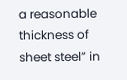a reasonable thickness of sheet steel” in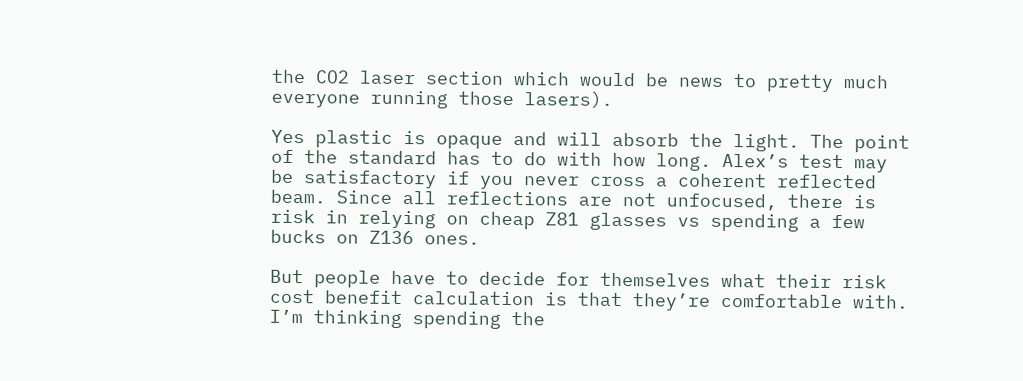the CO2 laser section which would be news to pretty much everyone running those lasers).

Yes plastic is opaque and will absorb the light. The point of the standard has to do with how long. Alex’s test may be satisfactory if you never cross a coherent reflected beam. Since all reflections are not unfocused, there is risk in relying on cheap Z81 glasses vs spending a few bucks on Z136 ones.

But people have to decide for themselves what their risk cost benefit calculation is that they’re comfortable with. I’m thinking spending the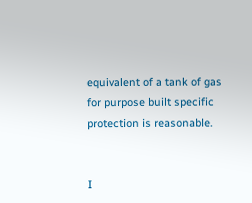equivalent of a tank of gas for purpose built specific protection is reasonable.


I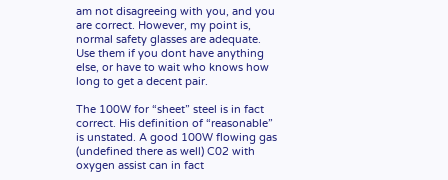am not disagreeing with you, and you are correct. However, my point is, normal safety glasses are adequate. Use them if you dont have anything else, or have to wait who knows how long to get a decent pair.

The 100W for “sheet” steel is in fact correct. His definition of “reasonable” is unstated. A good 100W flowing gas (undefined there as well) C02 with oxygen assist can in fact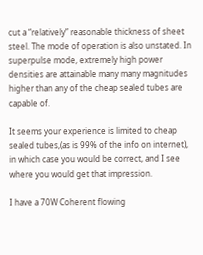cut a “relatively” reasonable thickness of sheet steel. The mode of operation is also unstated. In superpulse mode, extremely high power densities are attainable many many magnitudes higher than any of the cheap sealed tubes are capable of.

It seems your experience is limited to cheap sealed tubes,(as is 99% of the info on internet), in which case you would be correct, and I see where you would get that impression.

I have a 70W Coherent flowing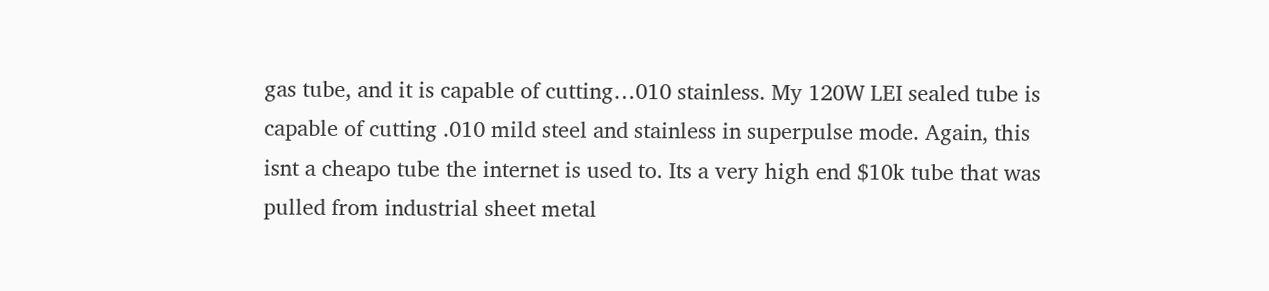gas tube, and it is capable of cutting…010 stainless. My 120W LEI sealed tube is capable of cutting .010 mild steel and stainless in superpulse mode. Again, this isnt a cheapo tube the internet is used to. Its a very high end $10k tube that was pulled from industrial sheet metal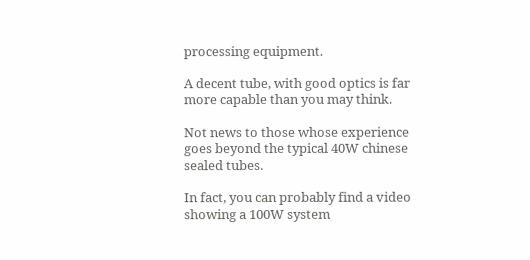processing equipment.

A decent tube, with good optics is far more capable than you may think.

Not news to those whose experience goes beyond the typical 40W chinese sealed tubes.

In fact, you can probably find a video showing a 100W system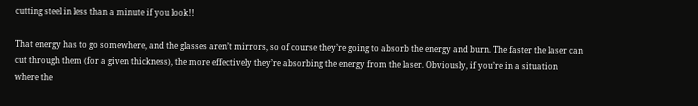cutting steel in less than a minute if you look!!

That energy has to go somewhere, and the glasses aren’t mirrors, so of course they’re going to absorb the energy and burn. The faster the laser can cut through them (for a given thickness), the more effectively they’re absorbing the energy from the laser. Obviously, if you’re in a situation where the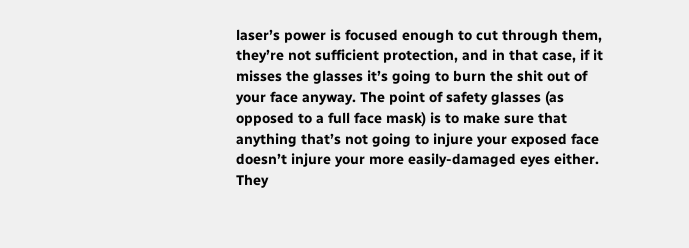laser’s power is focused enough to cut through them, they’re not sufficient protection, and in that case, if it misses the glasses it’s going to burn the shit out of your face anyway. The point of safety glasses (as opposed to a full face mask) is to make sure that anything that’s not going to injure your exposed face doesn’t injure your more easily-damaged eyes either. They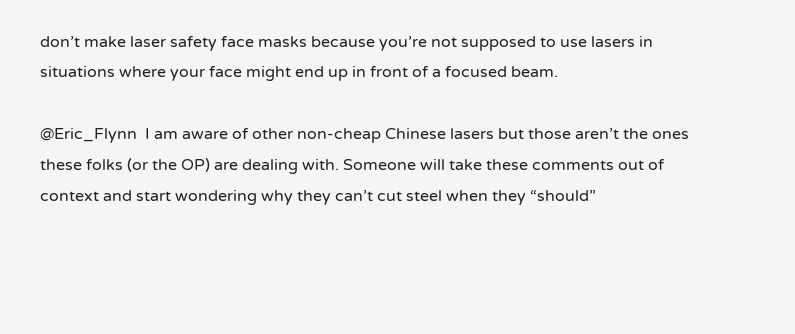don’t make laser safety face masks because you’re not supposed to use lasers in situations where your face might end up in front of a focused beam.

@Eric_Flynn  I am aware of other non-cheap Chinese lasers but those aren’t the ones these folks (or the OP) are dealing with. Someone will take these comments out of context and start wondering why they can’t cut steel when they “should”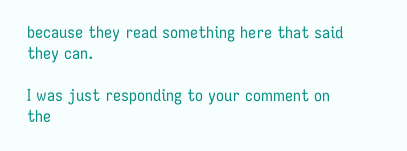because they read something here that said they can.

I was just responding to your comment on the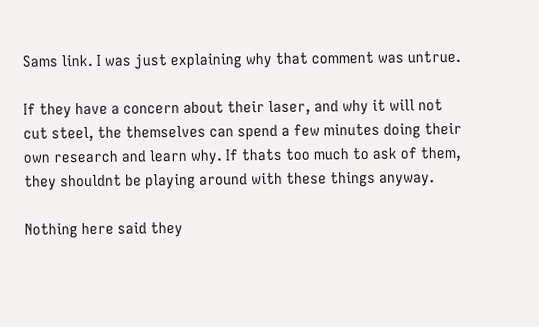Sams link. I was just explaining why that comment was untrue.

If they have a concern about their laser, and why it will not cut steel, the themselves can spend a few minutes doing their own research and learn why. If thats too much to ask of them, they shouldnt be playing around with these things anyway.

Nothing here said they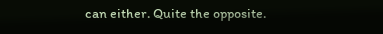can either. Quite the opposite.